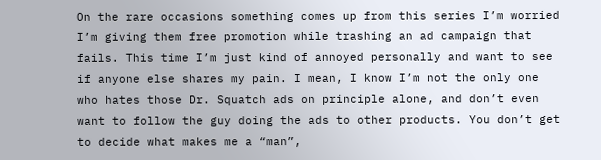On the rare occasions something comes up from this series I’m worried I’m giving them free promotion while trashing an ad campaign that fails. This time I’m just kind of annoyed personally and want to see if anyone else shares my pain. I mean, I know I’m not the only one who hates those Dr. Squatch ads on principle alone, and don’t even want to follow the guy doing the ads to other products. You don’t get to decide what makes me a “man”,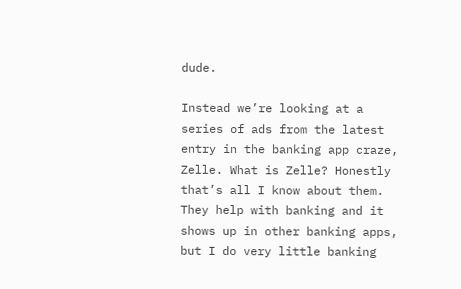dude.

Instead we’re looking at a series of ads from the latest entry in the banking app craze, Zelle. What is Zelle? Honestly that’s all I know about them. They help with banking and it shows up in other banking apps, but I do very little banking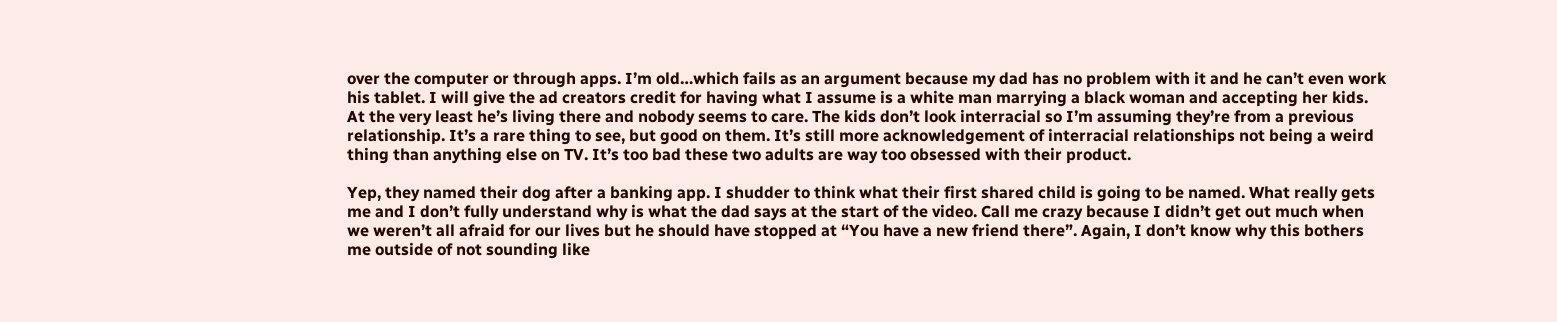over the computer or through apps. I’m old…which fails as an argument because my dad has no problem with it and he can’t even work his tablet. I will give the ad creators credit for having what I assume is a white man marrying a black woman and accepting her kids. At the very least he’s living there and nobody seems to care. The kids don’t look interracial so I’m assuming they’re from a previous relationship. It’s a rare thing to see, but good on them. It’s still more acknowledgement of interracial relationships not being a weird thing than anything else on TV. It’s too bad these two adults are way too obsessed with their product.

Yep, they named their dog after a banking app. I shudder to think what their first shared child is going to be named. What really gets me and I don’t fully understand why is what the dad says at the start of the video. Call me crazy because I didn’t get out much when we weren’t all afraid for our lives but he should have stopped at “You have a new friend there”. Again, I don’t know why this bothers me outside of not sounding like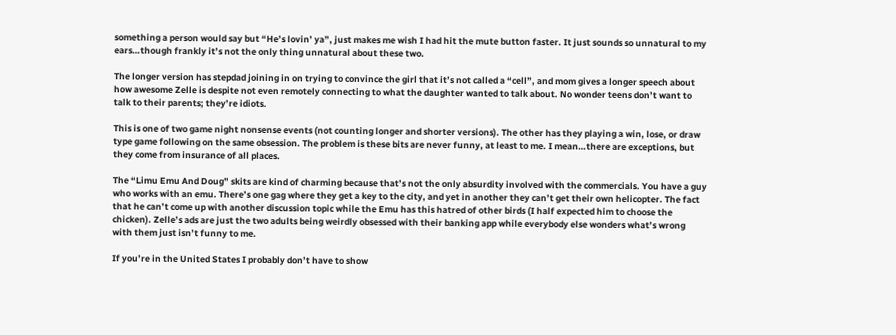something a person would say but “He’s lovin’ ya”, just makes me wish I had hit the mute button faster. It just sounds so unnatural to my ears…though frankly it’s not the only thing unnatural about these two.

The longer version has stepdad joining in on trying to convince the girl that it’s not called a “cell”, and mom gives a longer speech about how awesome Zelle is despite not even remotely connecting to what the daughter wanted to talk about. No wonder teens don’t want to talk to their parents; they’re idiots.

This is one of two game night nonsense events (not counting longer and shorter versions). The other has they playing a win, lose, or draw type game following on the same obsession. The problem is these bits are never funny, at least to me. I mean…there are exceptions, but they come from insurance of all places.

The “Limu Emu And Doug” skits are kind of charming because that’s not the only absurdity involved with the commercials. You have a guy who works with an emu. There’s one gag where they get a key to the city, and yet in another they can’t get their own helicopter. The fact that he can’t come up with another discussion topic while the Emu has this hatred of other birds (I half expected him to choose the chicken). Zelle’s ads are just the two adults being weirdly obsessed with their banking app while everybody else wonders what’s wrong with them just isn’t funny to me.

If you’re in the United States I probably don’t have to show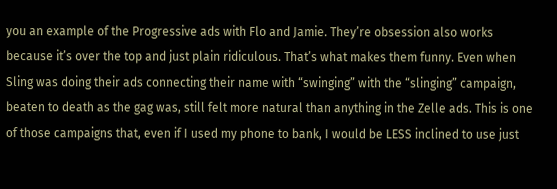you an example of the Progressive ads with Flo and Jamie. They’re obsession also works because it’s over the top and just plain ridiculous. That’s what makes them funny. Even when Sling was doing their ads connecting their name with “swinging” with the “slinging” campaign, beaten to death as the gag was, still felt more natural than anything in the Zelle ads. This is one of those campaigns that, even if I used my phone to bank, I would be LESS inclined to use just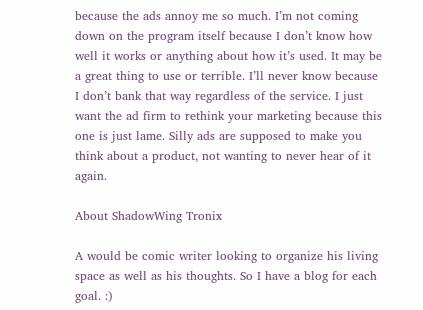because the ads annoy me so much. I’m not coming down on the program itself because I don’t know how well it works or anything about how it’s used. It may be a great thing to use or terrible. I’ll never know because I don’t bank that way regardless of the service. I just want the ad firm to rethink your marketing because this one is just lame. Silly ads are supposed to make you think about a product, not wanting to never hear of it again.

About ShadowWing Tronix

A would be comic writer looking to organize his living space as well as his thoughts. So I have a blog for each goal. :)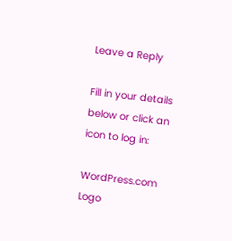Leave a Reply

Fill in your details below or click an icon to log in:

WordPress.com Logo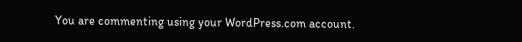You are commenting using your WordPress.com account.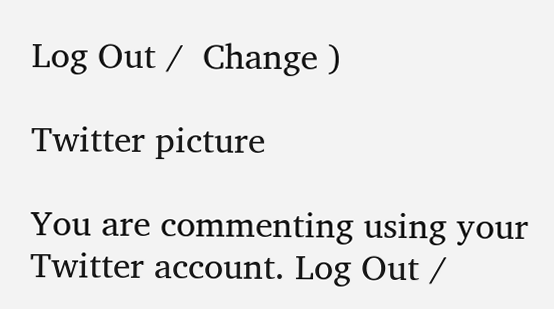Log Out /  Change )

Twitter picture

You are commenting using your Twitter account. Log Out /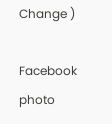Change )

Facebook photo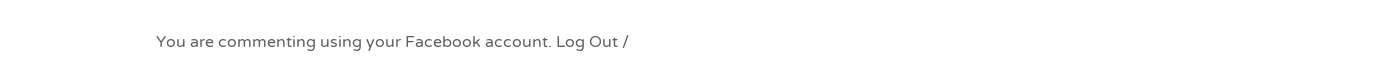You are commenting using your Facebook account. Log Out /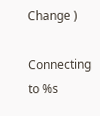Change )

Connecting to %s